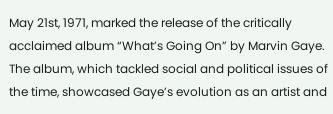May 21st, 1971, marked the release of the critically acclaimed album “What’s Going On” by Marvin Gaye. The album, which tackled social and political issues of the time, showcased Gaye’s evolution as an artist and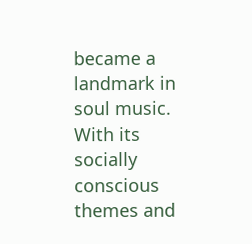became a landmark in soul music. With its socially conscious themes and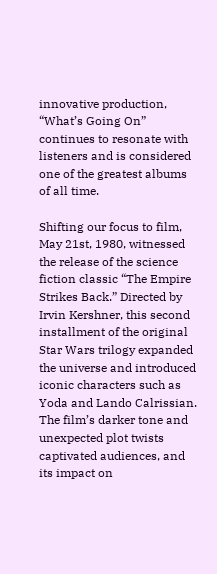innovative production, “What’s Going On” continues to resonate with listeners and is considered one of the greatest albums of all time.

Shifting our focus to film, May 21st, 1980, witnessed the release of the science fiction classic “The Empire Strikes Back.” Directed by Irvin Kershner, this second installment of the original Star Wars trilogy expanded the universe and introduced iconic characters such as Yoda and Lando Calrissian. The film’s darker tone and unexpected plot twists captivated audiences, and its impact on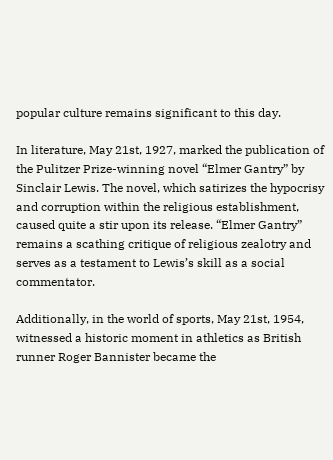popular culture remains significant to this day.

In literature, May 21st, 1927, marked the publication of the Pulitzer Prize-winning novel “Elmer Gantry” by Sinclair Lewis. The novel, which satirizes the hypocrisy and corruption within the religious establishment, caused quite a stir upon its release. “Elmer Gantry” remains a scathing critique of religious zealotry and serves as a testament to Lewis’s skill as a social commentator.

Additionally, in the world of sports, May 21st, 1954, witnessed a historic moment in athletics as British runner Roger Bannister became the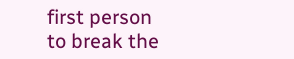first person to break the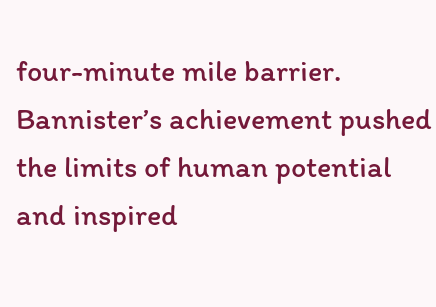four-minute mile barrier. Bannister’s achievement pushed the limits of human potential and inspired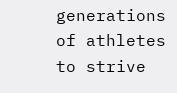generations of athletes to strive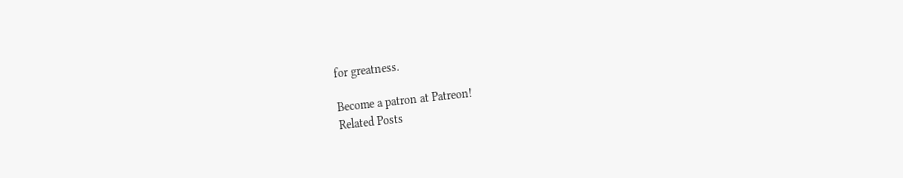for greatness.

Become a patron at Patreon!
Related Posts